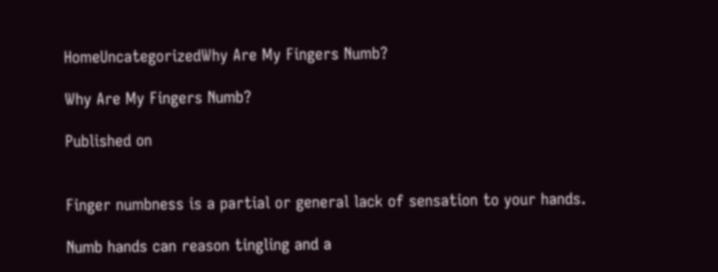HomeUncategorizedWhy Are My Fingers Numb?

Why Are My Fingers Numb?

Published on


Finger numbness is a partial or general lack of sensation to your hands.

Numb hands can reason tingling and a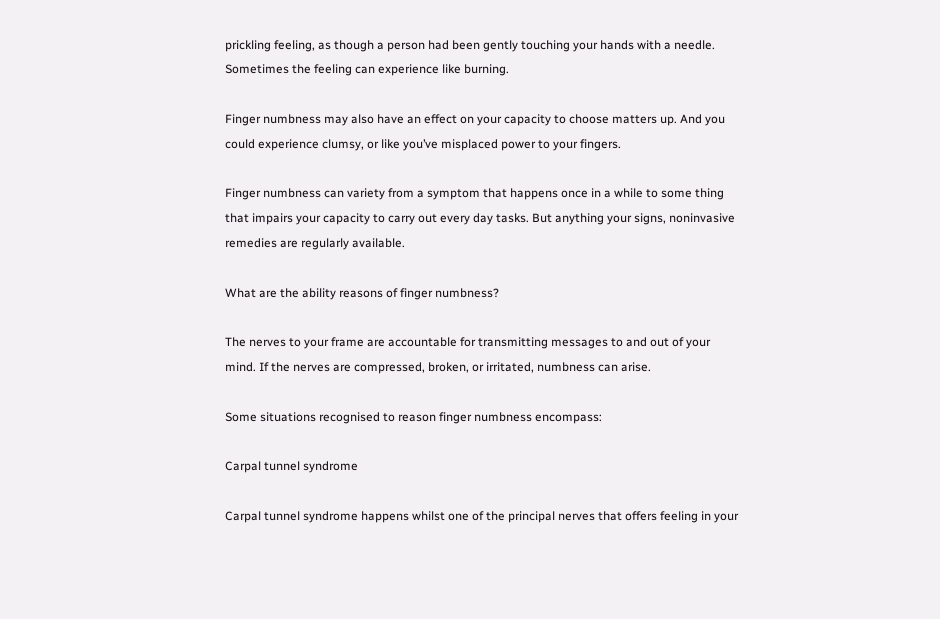prickling feeling, as though a person had been gently touching your hands with a needle. Sometimes the feeling can experience like burning.

Finger numbness may also have an effect on your capacity to choose matters up. And you could experience clumsy, or like you’ve misplaced power to your fingers.

Finger numbness can variety from a symptom that happens once in a while to some thing that impairs your capacity to carry out every day tasks. But anything your signs, noninvasive remedies are regularly available.

What are the ability reasons of finger numbness?

The nerves to your frame are accountable for transmitting messages to and out of your mind. If the nerves are compressed, broken, or irritated, numbness can arise.

Some situations recognised to reason finger numbness encompass:

Carpal tunnel syndrome

Carpal tunnel syndrome happens whilst one of the principal nerves that offers feeling in your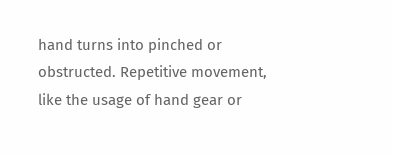hand turns into pinched or obstructed. Repetitive movement, like the usage of hand gear or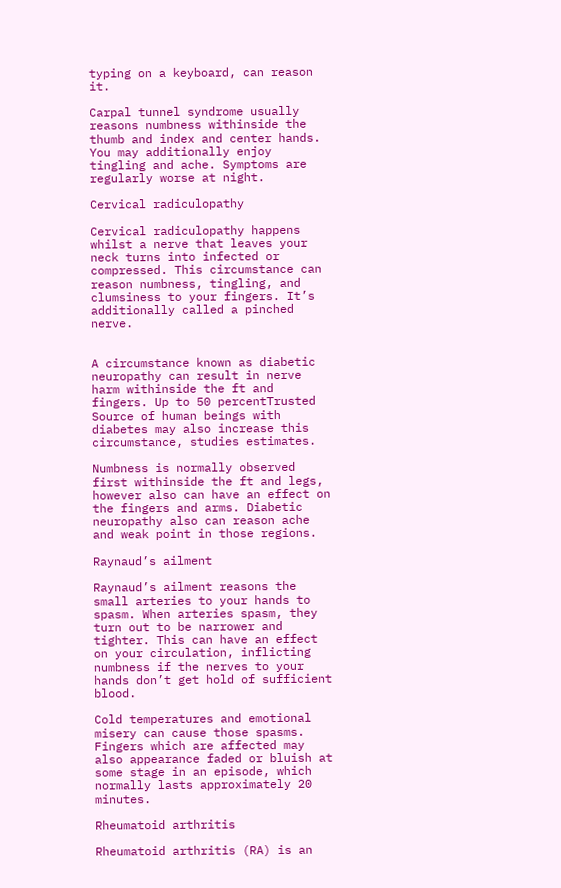typing on a keyboard, can reason it.

Carpal tunnel syndrome usually reasons numbness withinside the thumb and index and center hands. You may additionally enjoy tingling and ache. Symptoms are regularly worse at night.

Cervical radiculopathy

Cervical radiculopathy happens whilst a nerve that leaves your neck turns into infected or compressed. This circumstance can reason numbness, tingling, and clumsiness to your fingers. It’s additionally called a pinched nerve.


A circumstance known as diabetic neuropathy can result in nerve harm withinside the ft and fingers. Up to 50 percentTrusted Source of human beings with diabetes may also increase this circumstance, studies estimates.

Numbness is normally observed first withinside the ft and legs, however also can have an effect on the fingers and arms. Diabetic neuropathy also can reason ache and weak point in those regions.

Raynaud’s ailment

Raynaud’s ailment reasons the small arteries to your hands to spasm. When arteries spasm, they turn out to be narrower and tighter. This can have an effect on your circulation, inflicting numbness if the nerves to your hands don’t get hold of sufficient blood.

Cold temperatures and emotional misery can cause those spasms. Fingers which are affected may also appearance faded or bluish at some stage in an episode, which normally lasts approximately 20 minutes.

Rheumatoid arthritis

Rheumatoid arthritis (RA) is an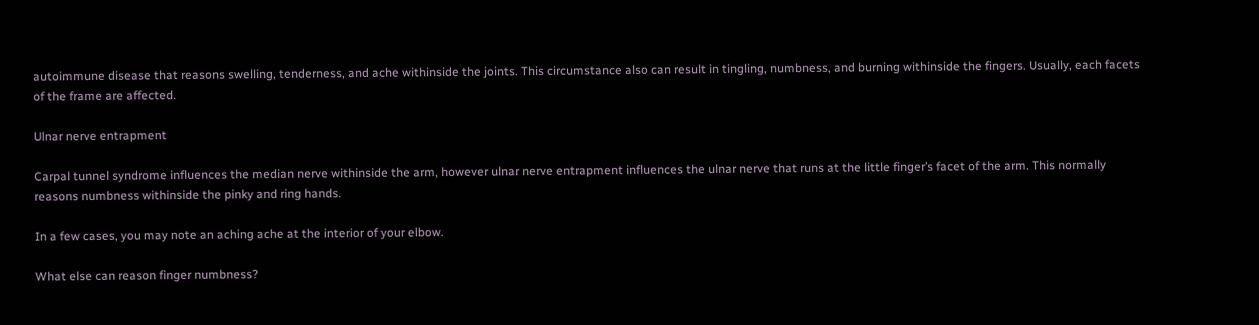autoimmune disease that reasons swelling, tenderness, and ache withinside the joints. This circumstance also can result in tingling, numbness, and burning withinside the fingers. Usually, each facets of the frame are affected.

Ulnar nerve entrapment

Carpal tunnel syndrome influences the median nerve withinside the arm, however ulnar nerve entrapment influences the ulnar nerve that runs at the little finger’s facet of the arm. This normally reasons numbness withinside the pinky and ring hands.

In a few cases, you may note an aching ache at the interior of your elbow.

What else can reason finger numbness?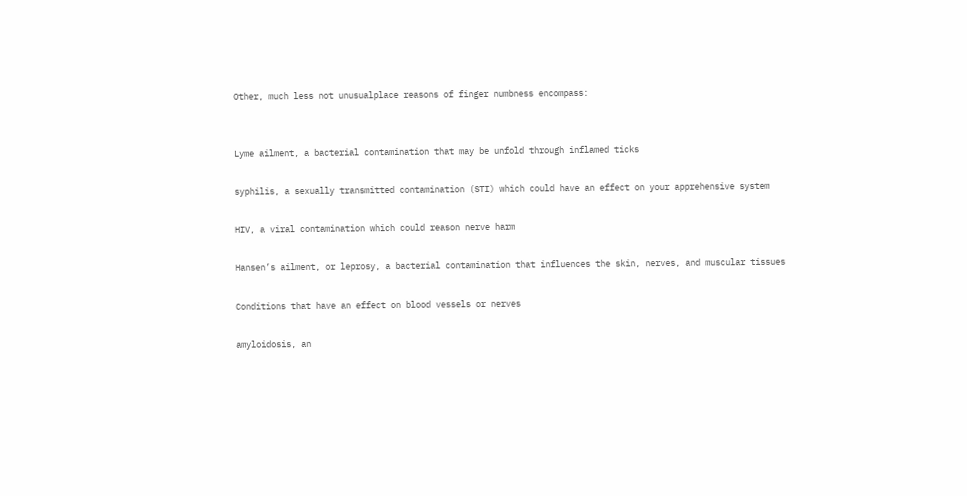Other, much less not unusualplace reasons of finger numbness encompass:


Lyme ailment, a bacterial contamination that may be unfold through inflamed ticks

syphilis, a sexually transmitted contamination (STI) which could have an effect on your apprehensive system

HIV, a viral contamination which could reason nerve harm

Hansen’s ailment, or leprosy, a bacterial contamination that influences the skin, nerves, and muscular tissues

Conditions that have an effect on blood vessels or nerves

amyloidosis, an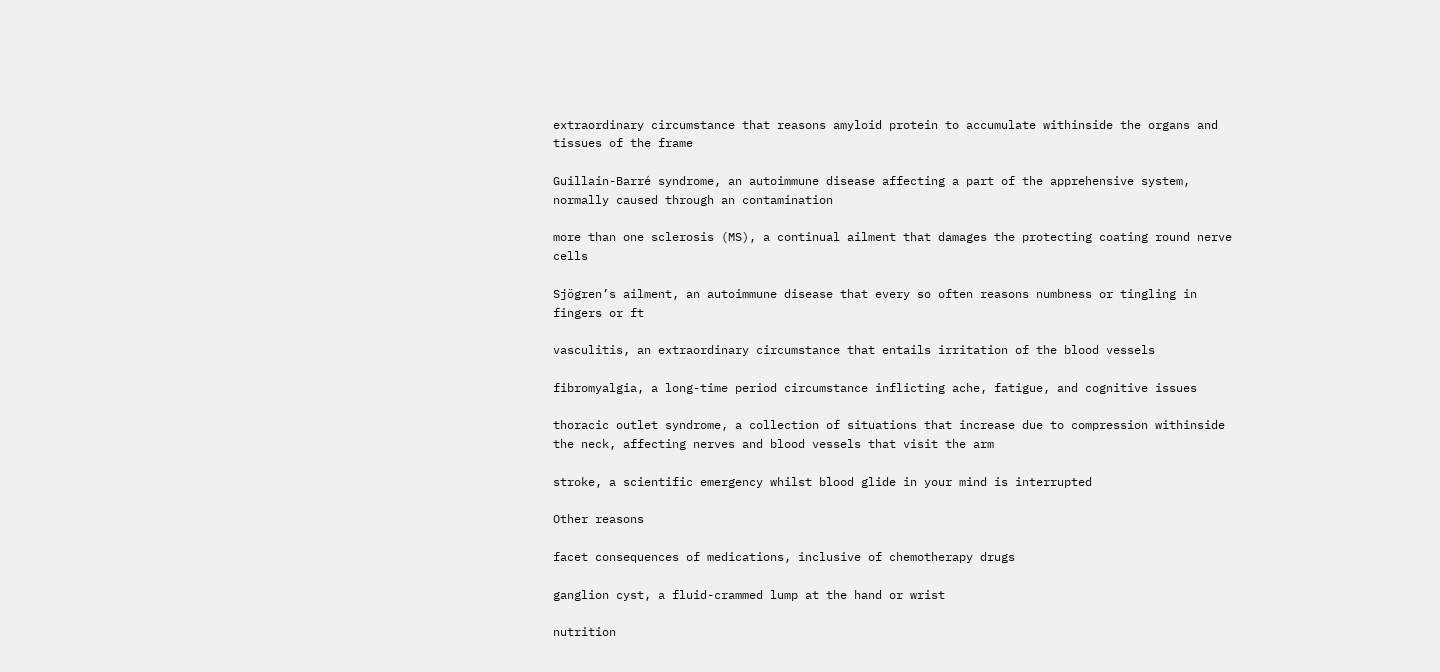extraordinary circumstance that reasons amyloid protein to accumulate withinside the organs and tissues of the frame

Guillain-Barré syndrome, an autoimmune disease affecting a part of the apprehensive system, normally caused through an contamination

more than one sclerosis (MS), a continual ailment that damages the protecting coating round nerve cells

Sjögren’s ailment, an autoimmune disease that every so often reasons numbness or tingling in fingers or ft

vasculitis, an extraordinary circumstance that entails irritation of the blood vessels

fibromyalgia, a long-time period circumstance inflicting ache, fatigue, and cognitive issues

thoracic outlet syndrome, a collection of situations that increase due to compression withinside the neck, affecting nerves and blood vessels that visit the arm

stroke, a scientific emergency whilst blood glide in your mind is interrupted

Other reasons

facet consequences of medications, inclusive of chemotherapy drugs

ganglion cyst, a fluid-crammed lump at the hand or wrist

nutrition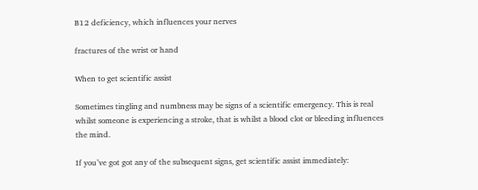B12 deficiency, which influences your nerves

fractures of the wrist or hand

When to get scientific assist

Sometimes tingling and numbness may be signs of a scientific emergency. This is real whilst someone is experiencing a stroke, that is whilst a blood clot or bleeding influences the mind.

If you’ve got got any of the subsequent signs, get scientific assist immediately: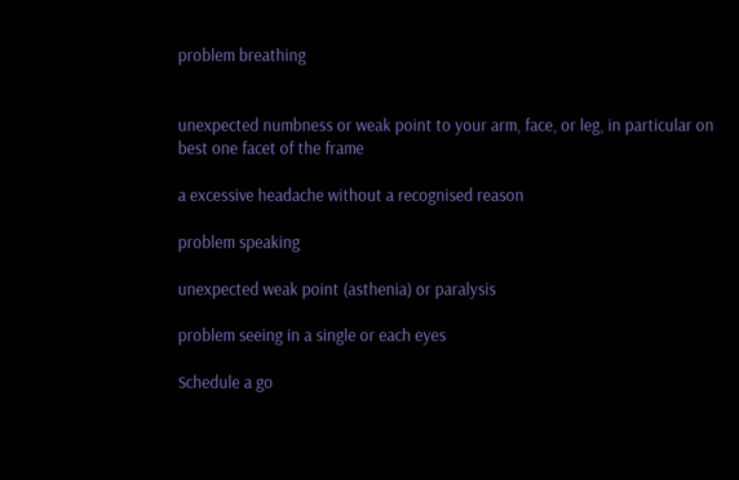problem breathing


unexpected numbness or weak point to your arm, face, or leg, in particular on best one facet of the frame

a excessive headache without a recognised reason

problem speaking

unexpected weak point (asthenia) or paralysis

problem seeing in a single or each eyes

Schedule a go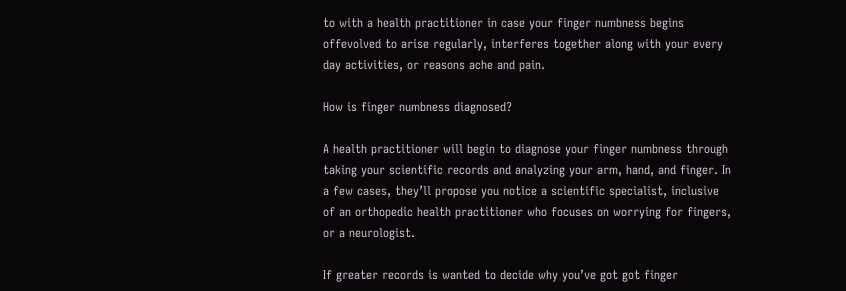to with a health practitioner in case your finger numbness begins offevolved to arise regularly, interferes together along with your every day activities, or reasons ache and pain.

How is finger numbness diagnosed?

A health practitioner will begin to diagnose your finger numbness through taking your scientific records and analyzing your arm, hand, and finger. In a few cases, they’ll propose you notice a scientific specialist, inclusive of an orthopedic health practitioner who focuses on worrying for fingers, or a neurologist.

If greater records is wanted to decide why you’ve got got finger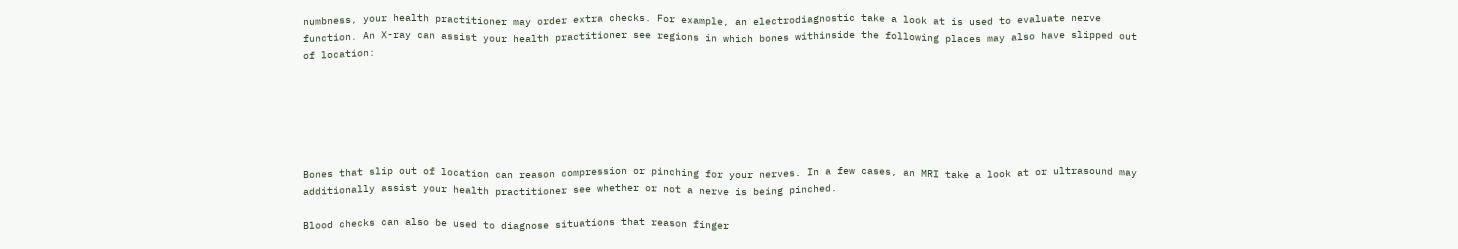numbness, your health practitioner may order extra checks. For example, an electrodiagnostic take a look at is used to evaluate nerve function. An X-ray can assist your health practitioner see regions in which bones withinside the following places may also have slipped out of location:






Bones that slip out of location can reason compression or pinching for your nerves. In a few cases, an MRI take a look at or ultrasound may additionally assist your health practitioner see whether or not a nerve is being pinched.

Blood checks can also be used to diagnose situations that reason finger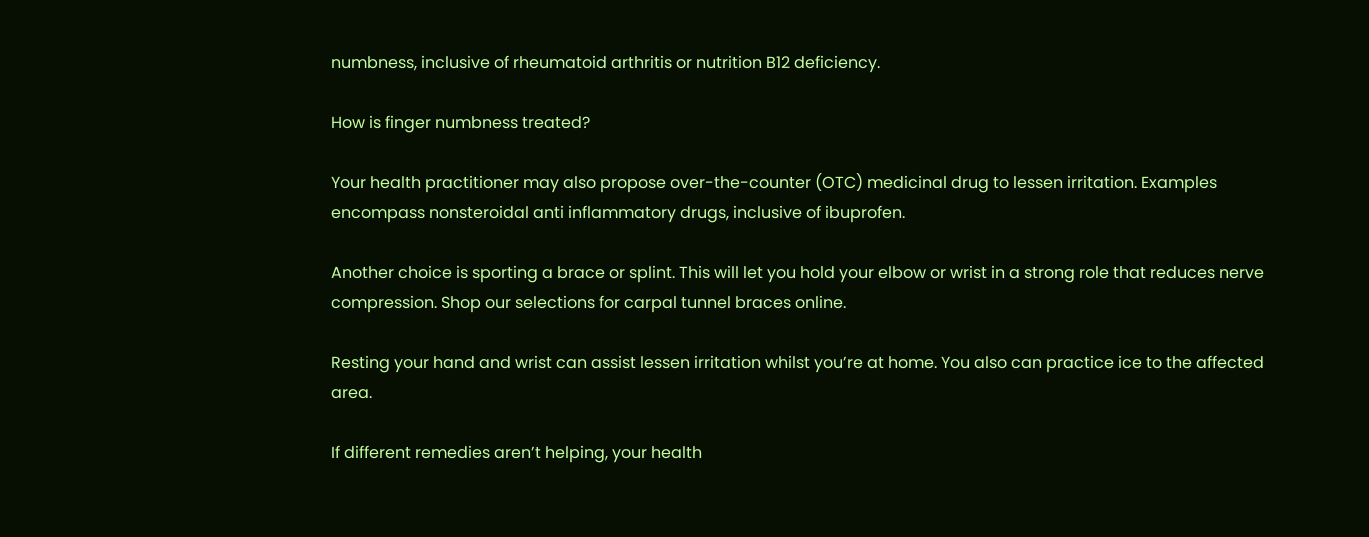numbness, inclusive of rheumatoid arthritis or nutrition B12 deficiency.

How is finger numbness treated?

Your health practitioner may also propose over-the-counter (OTC) medicinal drug to lessen irritation. Examples encompass nonsteroidal anti inflammatory drugs, inclusive of ibuprofen.

Another choice is sporting a brace or splint. This will let you hold your elbow or wrist in a strong role that reduces nerve compression. Shop our selections for carpal tunnel braces online.

Resting your hand and wrist can assist lessen irritation whilst you’re at home. You also can practice ice to the affected area.

If different remedies aren’t helping, your health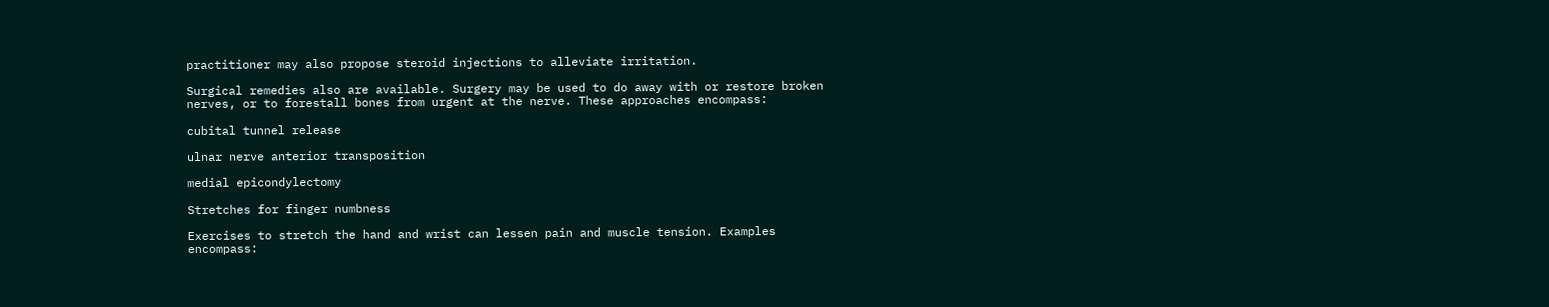practitioner may also propose steroid injections to alleviate irritation.

Surgical remedies also are available. Surgery may be used to do away with or restore broken nerves, or to forestall bones from urgent at the nerve. These approaches encompass:

cubital tunnel release

ulnar nerve anterior transposition

medial epicondylectomy

Stretches for finger numbness

Exercises to stretch the hand and wrist can lessen pain and muscle tension. Examples encompass: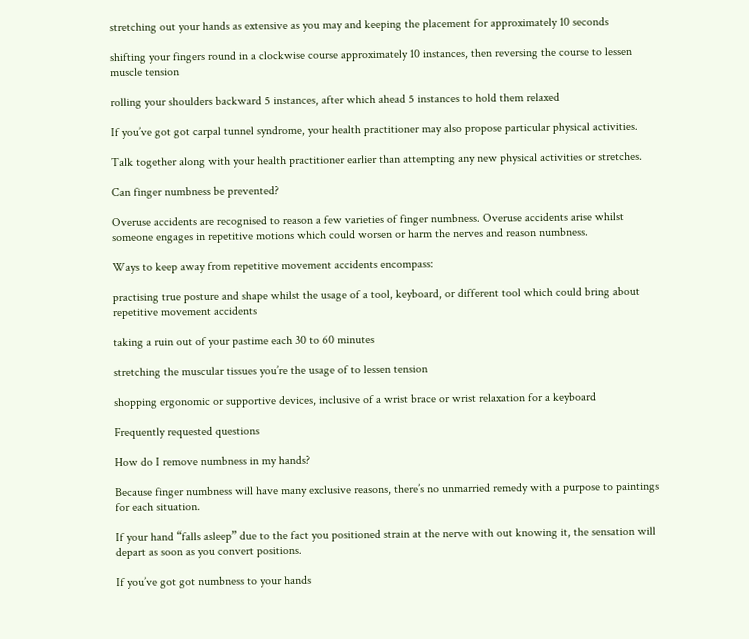stretching out your hands as extensive as you may and keeping the placement for approximately 10 seconds

shifting your fingers round in a clockwise course approximately 10 instances, then reversing the course to lessen muscle tension

rolling your shoulders backward 5 instances, after which ahead 5 instances to hold them relaxed

If you’ve got got carpal tunnel syndrome, your health practitioner may also propose particular physical activities.

Talk together along with your health practitioner earlier than attempting any new physical activities or stretches.

Can finger numbness be prevented?

Overuse accidents are recognised to reason a few varieties of finger numbness. Overuse accidents arise whilst someone engages in repetitive motions which could worsen or harm the nerves and reason numbness.

Ways to keep away from repetitive movement accidents encompass:

practising true posture and shape whilst the usage of a tool, keyboard, or different tool which could bring about repetitive movement accidents

taking a ruin out of your pastime each 30 to 60 minutes

stretching the muscular tissues you’re the usage of to lessen tension

shopping ergonomic or supportive devices, inclusive of a wrist brace or wrist relaxation for a keyboard

Frequently requested questions

How do I remove numbness in my hands?

Because finger numbness will have many exclusive reasons, there’s no unmarried remedy with a purpose to paintings for each situation.

If your hand “falls asleep” due to the fact you positioned strain at the nerve with out knowing it, the sensation will depart as soon as you convert positions.

If you’ve got got numbness to your hands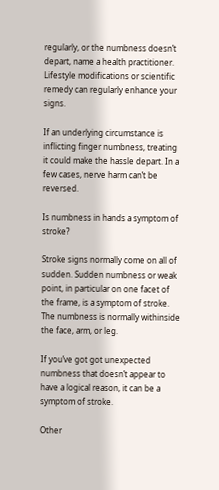regularly, or the numbness doesn’t depart, name a health practitioner. Lifestyle modifications or scientific remedy can regularly enhance your signs.

If an underlying circumstance is inflicting finger numbness, treating it could make the hassle depart. In a few cases, nerve harm can’t be reversed.

Is numbness in hands a symptom of stroke?

Stroke signs normally come on all of sudden. Sudden numbness or weak point, in particular on one facet of the frame, is a symptom of stroke. The numbness is normally withinside the face, arm, or leg.

If you’ve got got unexpected numbness that doesn’t appear to have a logical reason, it can be a symptom of stroke.

Other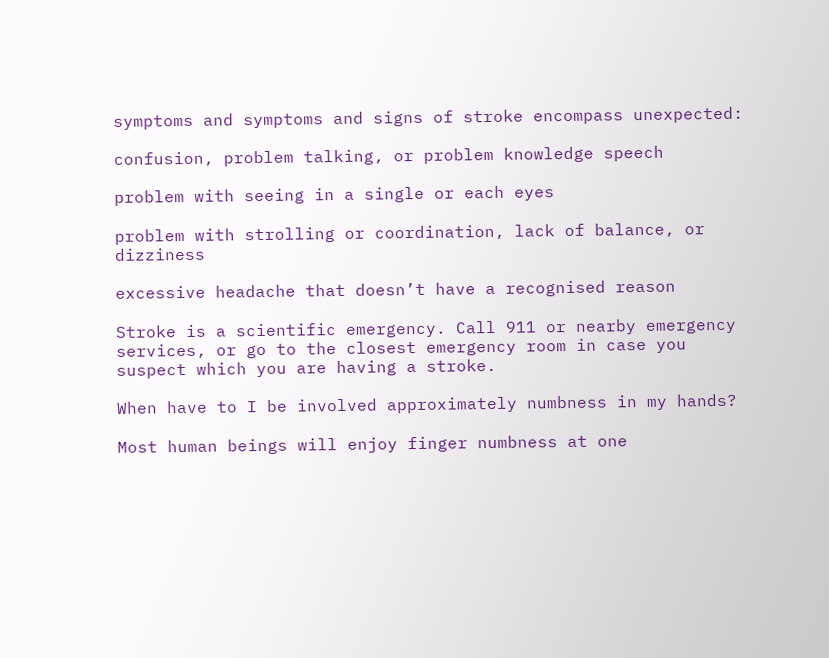symptoms and symptoms and signs of stroke encompass unexpected:

confusion, problem talking, or problem knowledge speech

problem with seeing in a single or each eyes

problem with strolling or coordination, lack of balance, or dizziness

excessive headache that doesn’t have a recognised reason

Stroke is a scientific emergency. Call 911 or nearby emergency services, or go to the closest emergency room in case you suspect which you are having a stroke.

When have to I be involved approximately numbness in my hands?

Most human beings will enjoy finger numbness at one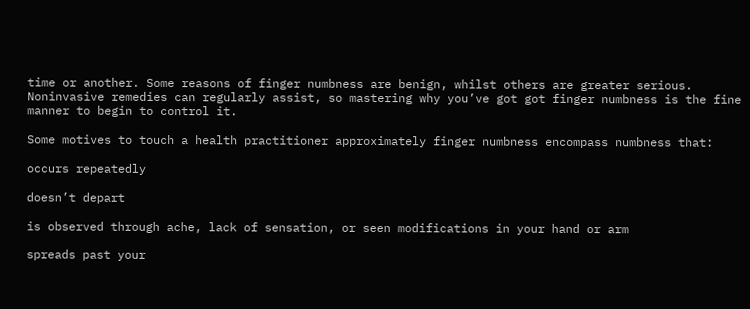time or another. Some reasons of finger numbness are benign, whilst others are greater serious. Noninvasive remedies can regularly assist, so mastering why you’ve got got finger numbness is the fine manner to begin to control it.

Some motives to touch a health practitioner approximately finger numbness encompass numbness that:

occurs repeatedly

doesn’t depart

is observed through ache, lack of sensation, or seen modifications in your hand or arm

spreads past your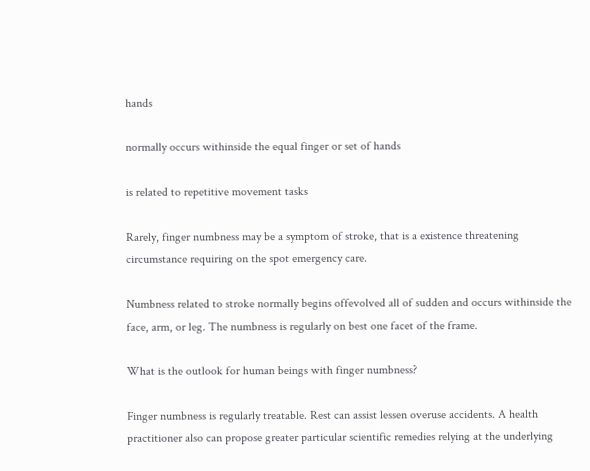hands

normally occurs withinside the equal finger or set of hands

is related to repetitive movement tasks

Rarely, finger numbness may be a symptom of stroke, that is a existence threatening circumstance requiring on the spot emergency care.

Numbness related to stroke normally begins offevolved all of sudden and occurs withinside the face, arm, or leg. The numbness is regularly on best one facet of the frame.

What is the outlook for human beings with finger numbness?

Finger numbness is regularly treatable. Rest can assist lessen overuse accidents. A health practitioner also can propose greater particular scientific remedies relying at the underlying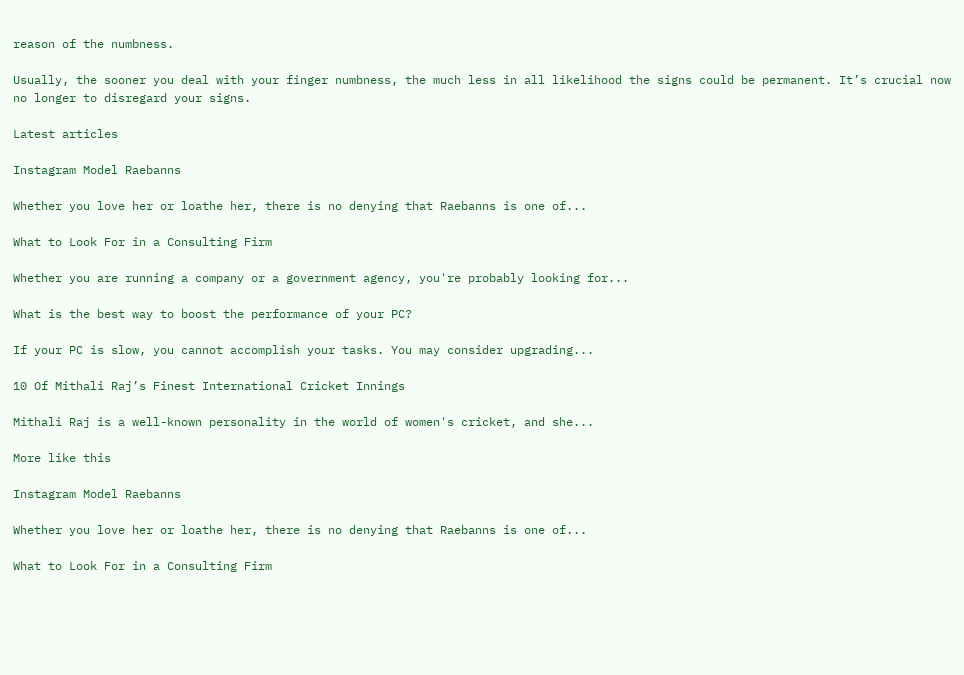reason of the numbness.

Usually, the sooner you deal with your finger numbness, the much less in all likelihood the signs could be permanent. It’s crucial now no longer to disregard your signs.

Latest articles

Instagram Model Raebanns

Whether you love her or loathe her, there is no denying that Raebanns is one of...

What to Look For in a Consulting Firm

Whether you are running a company or a government agency, you're probably looking for...

What is the best way to boost the performance of your PC?

If your PC is slow, you cannot accomplish your tasks. You may consider upgrading...

10 Of Mithali Raj’s Finest International Cricket Innings

Mithali Raj is a well-known personality in the world of women's cricket, and she...

More like this

Instagram Model Raebanns

Whether you love her or loathe her, there is no denying that Raebanns is one of...

What to Look For in a Consulting Firm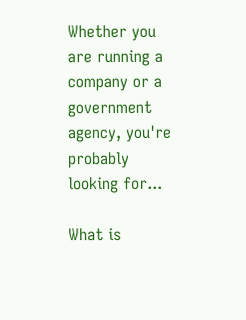Whether you are running a company or a government agency, you're probably looking for...

What is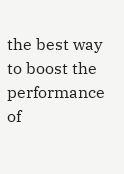the best way to boost the performance of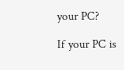your PC?

If your PC is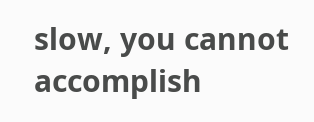slow, you cannot accomplish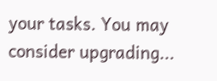your tasks. You may consider upgrading...